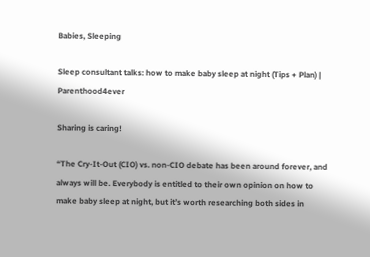Babies, Sleeping

Sleep consultant talks: how to make baby sleep at night (Tips + Plan) | Parenthood4ever

Sharing is caring!

“The Cry-It-Out (CIO) vs. non-CIO debate has been around forever, and always will be. Everybody is entitled to their own opinion on how to make baby sleep at night, but it’s worth researching both sides in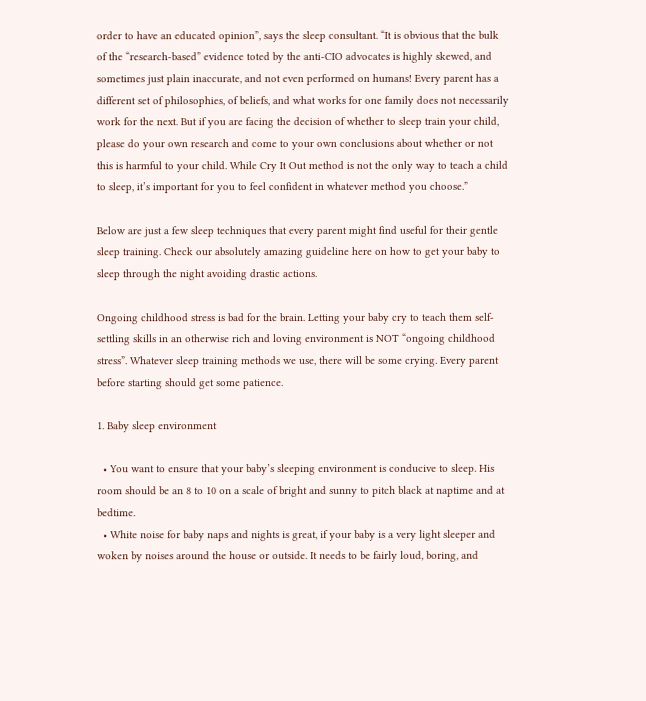order to have an educated opinion”, says the sleep consultant. “It is obvious that the bulk of the “research-based” evidence toted by the anti-CIO advocates is highly skewed, and sometimes just plain inaccurate, and not even performed on humans! Every parent has a different set of philosophies, of beliefs, and what works for one family does not necessarily work for the next. But if you are facing the decision of whether to sleep train your child, please do your own research and come to your own conclusions about whether or not this is harmful to your child. While Cry It Out method is not the only way to teach a child to sleep, it’s important for you to feel confident in whatever method you choose.”

Below are just a few sleep techniques that every parent might find useful for their gentle sleep training. Check our absolutely amazing guideline here on how to get your baby to sleep through the night avoiding drastic actions.

Ongoing childhood stress is bad for the brain. Letting your baby cry to teach them self-settling skills in an otherwise rich and loving environment is NOT “ongoing childhood stress”. Whatever sleep training methods we use, there will be some crying. Every parent before starting should get some patience.

1. Baby sleep environment

  • You want to ensure that your baby’s sleeping environment is conducive to sleep. His room should be an 8 to 10 on a scale of bright and sunny to pitch black at naptime and at bedtime.
  • White noise for baby naps and nights is great, if your baby is a very light sleeper and woken by noises around the house or outside. It needs to be fairly loud, boring, and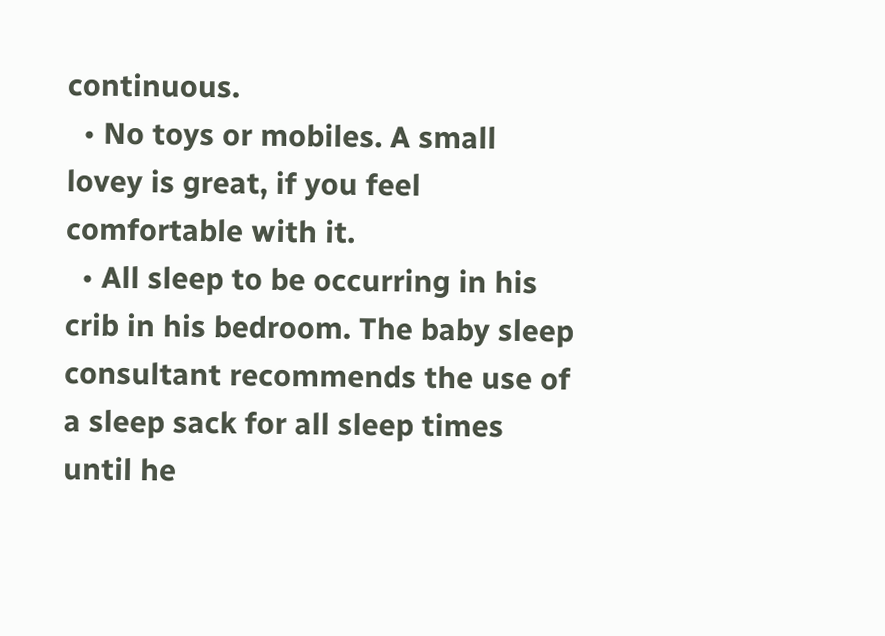continuous.
  • No toys or mobiles. A small lovey is great, if you feel comfortable with it.
  • All sleep to be occurring in his crib in his bedroom. The baby sleep consultant recommends the use of a sleep sack for all sleep times until he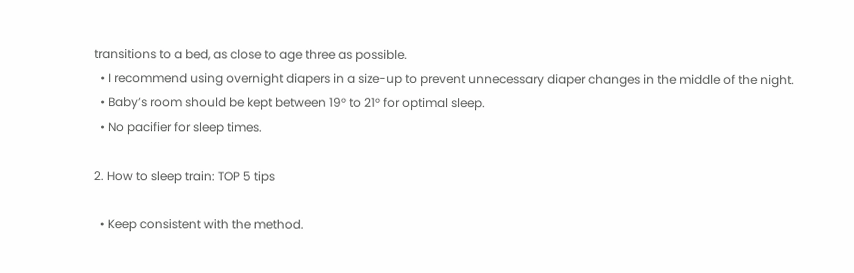transitions to a bed, as close to age three as possible.
  • I recommend using overnight diapers in a size-up to prevent unnecessary diaper changes in the middle of the night.
  • Baby’s room should be kept between 19° to 21° for optimal sleep.
  • No pacifier for sleep times.

2. How to sleep train: TOP 5 tips

  • Keep consistent with the method.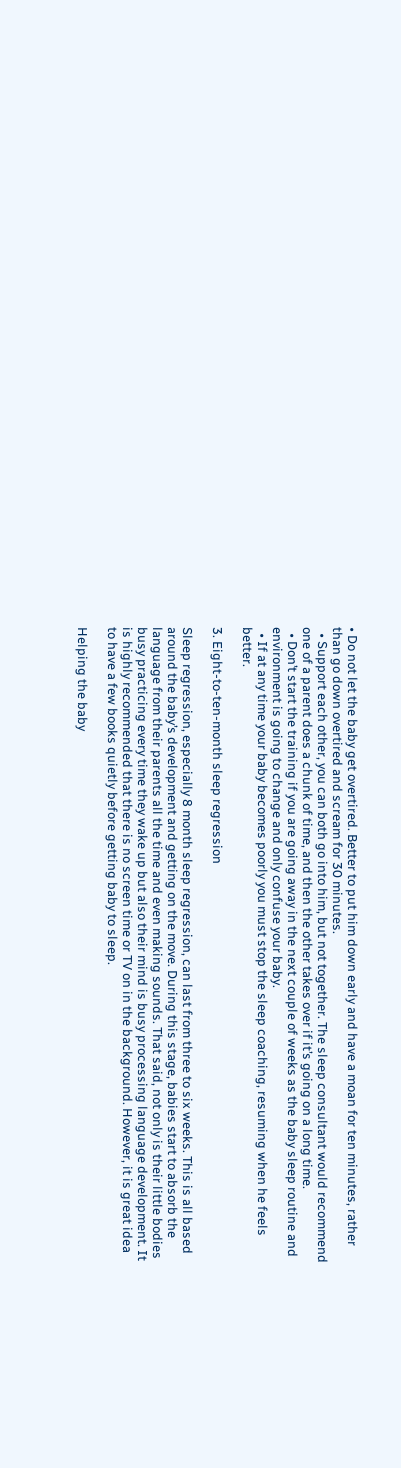• Do not let the baby get overtired. Better to put him down early and have a moan for ten minutes, rather than go down overtired and scream for 30 minutes.
  • Support each other, you can both go into him, but not together. The sleep consultant would recommend one of a parent does a chunk of time, and then the other takes over if it’s going on a long time.
  • Don’t start the training if you are going away in the next couple of weeks as the baby sleep routine and environment is going to change and only confuse your baby.
  • If at any time your baby becomes poorly you must stop the sleep coaching, resuming when he feels better.

3. Eight-to-ten-month sleep regression

Sleep regression, especially 8 month sleep regression, can last from three to six weeks. This is all based around the baby’s development and getting on the move. During this stage, babies start to absorb the language from their parents all the time and even making sounds. That said, not only is their little bodies busy practicing every time they wake up but also their mind is busy processing language development. It is highly recommended that there is no screen time or TV on in the background. However, it is great idea to have a few books quietly before getting baby to sleep.

Helping the baby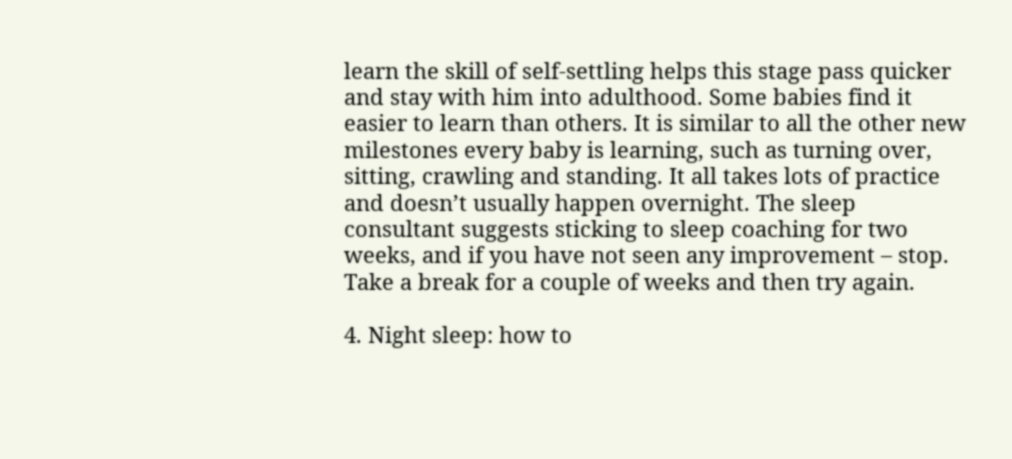learn the skill of self-settling helps this stage pass quicker and stay with him into adulthood. Some babies find it easier to learn than others. It is similar to all the other new milestones every baby is learning, such as turning over, sitting, crawling and standing. It all takes lots of practice and doesn’t usually happen overnight. The sleep consultant suggests sticking to sleep coaching for two weeks, and if you have not seen any improvement – stop. Take a break for a couple of weeks and then try again.

4. Night sleep: how to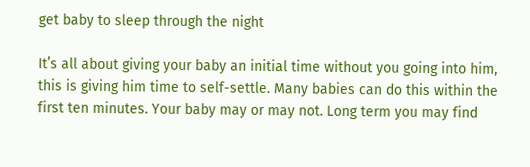get baby to sleep through the night

It’s all about giving your baby an initial time without you going into him, this is giving him time to self-settle. Many babies can do this within the first ten minutes. Your baby may or may not. Long term you may find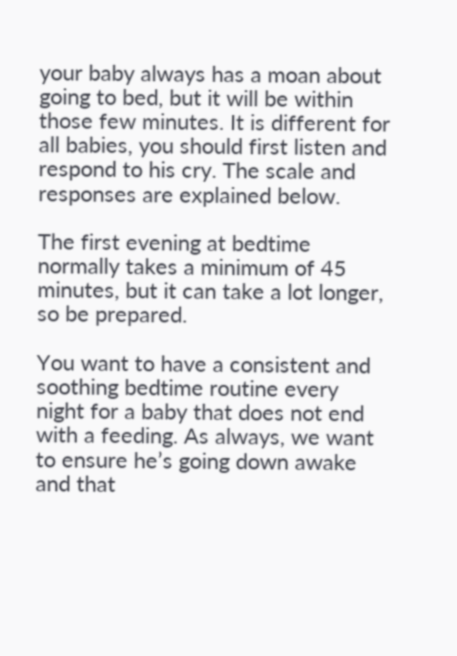your baby always has a moan about going to bed, but it will be within those few minutes. It is different for all babies, you should first listen and respond to his cry. The scale and responses are explained below.

The first evening at bedtime normally takes a minimum of 45 minutes, but it can take a lot longer, so be prepared.

You want to have a consistent and soothing bedtime routine every night for a baby that does not end with a feeding. As always, we want to ensure he’s going down awake and that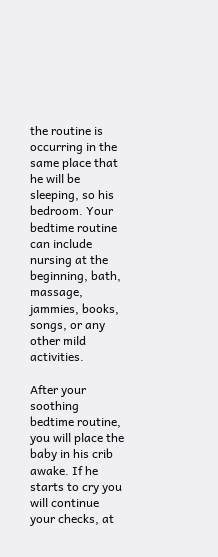the routine is occurring in the same place that he will be sleeping, so his bedroom. Your bedtime routine can include nursing at the beginning, bath, massage, jammies, books, songs, or any other mild activities.

After your soothing bedtime routine, you will place the baby in his crib awake. If he starts to cry you will continue your checks, at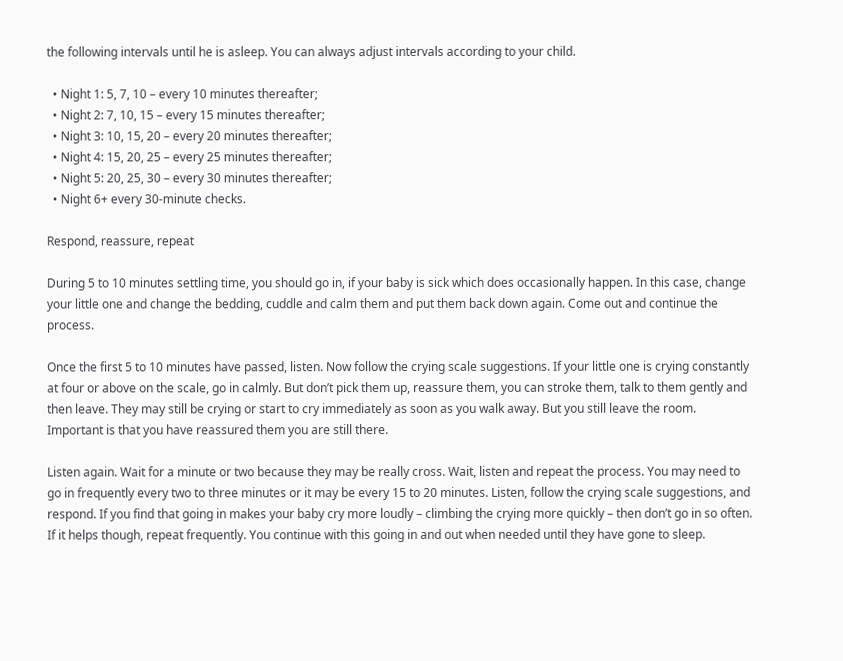the following intervals until he is asleep. You can always adjust intervals according to your child.

  • Night 1: 5, 7, 10 – every 10 minutes thereafter;
  • Night 2: 7, 10, 15 – every 15 minutes thereafter;
  • Night 3: 10, 15, 20 – every 20 minutes thereafter;
  • Night 4: 15, 20, 25 – every 25 minutes thereafter;
  • Night 5: 20, 25, 30 – every 30 minutes thereafter;
  • Night 6+ every 30-minute checks.

Respond, reassure, repeat

During 5 to 10 minutes settling time, you should go in, if your baby is sick which does occasionally happen. In this case, change your little one and change the bedding, cuddle and calm them and put them back down again. Come out and continue the process.

Once the first 5 to 10 minutes have passed, listen. Now follow the crying scale suggestions. If your little one is crying constantly at four or above on the scale, go in calmly. But don’t pick them up, reassure them, you can stroke them, talk to them gently and then leave. They may still be crying or start to cry immediately as soon as you walk away. But you still leave the room. Important is that you have reassured them you are still there.

Listen again. Wait for a minute or two because they may be really cross. Wait, listen and repeat the process. You may need to go in frequently every two to three minutes or it may be every 15 to 20 minutes. Listen, follow the crying scale suggestions, and respond. If you find that going in makes your baby cry more loudly – climbing the crying more quickly – then don’t go in so often. If it helps though, repeat frequently. You continue with this going in and out when needed until they have gone to sleep.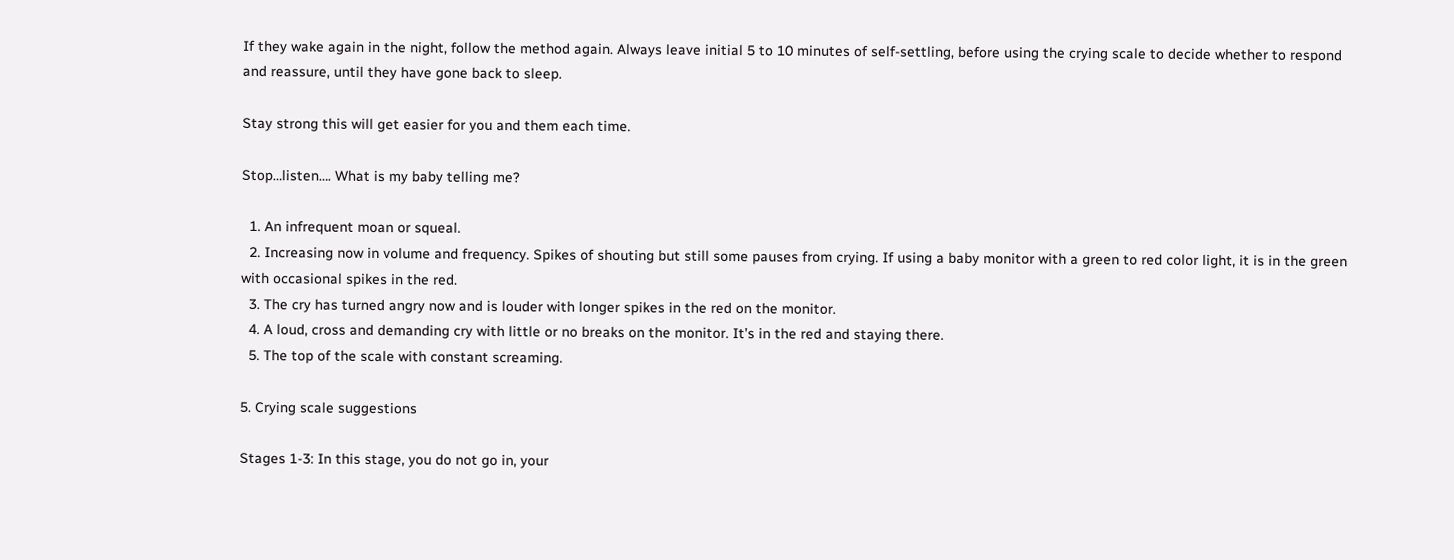If they wake again in the night, follow the method again. Always leave initial 5 to 10 minutes of self-settling, before using the crying scale to decide whether to respond and reassure, until they have gone back to sleep.

Stay strong this will get easier for you and them each time.

Stop…listen…. What is my baby telling me?

  1. An infrequent moan or squeal.
  2. Increasing now in volume and frequency. Spikes of shouting but still some pauses from crying. If using a baby monitor with a green to red color light, it is in the green with occasional spikes in the red.
  3. The cry has turned angry now and is louder with longer spikes in the red on the monitor.
  4. A loud, cross and demanding cry with little or no breaks on the monitor. It’s in the red and staying there.
  5. The top of the scale with constant screaming.

5. Crying scale suggestions

Stages 1-3: In this stage, you do not go in, your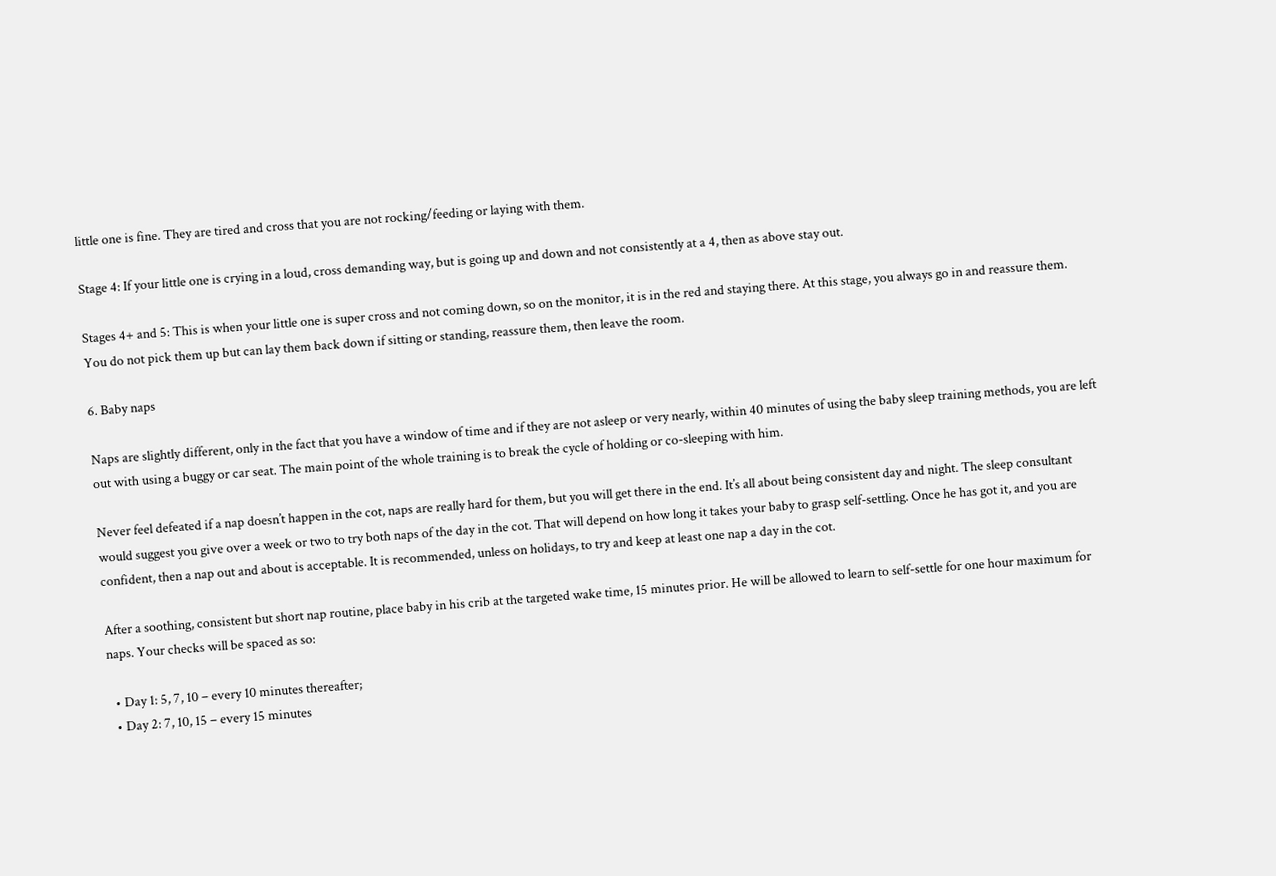little one is fine. They are tired and cross that you are not rocking/feeding or laying with them.

Stage 4: If your little one is crying in a loud, cross demanding way, but is going up and down and not consistently at a 4, then as above stay out.

Stages 4+ and 5: This is when your little one is super cross and not coming down, so on the monitor, it is in the red and staying there. At this stage, you always go in and reassure them. You do not pick them up but can lay them back down if sitting or standing, reassure them, then leave the room.

6. Baby naps

Naps are slightly different, only in the fact that you have a window of time and if they are not asleep or very nearly, within 40 minutes of using the baby sleep training methods, you are left out with using a buggy or car seat. The main point of the whole training is to break the cycle of holding or co-sleeping with him.

Never feel defeated if a nap doesn’t happen in the cot, naps are really hard for them, but you will get there in the end. It’s all about being consistent day and night. The sleep consultant would suggest you give over a week or two to try both naps of the day in the cot. That will depend on how long it takes your baby to grasp self-settling. Once he has got it, and you are confident, then a nap out and about is acceptable. It is recommended, unless on holidays, to try and keep at least one nap a day in the cot.

After a soothing, consistent but short nap routine, place baby in his crib at the targeted wake time, 15 minutes prior. He will be allowed to learn to self-settle for one hour maximum for naps. Your checks will be spaced as so:

  • Day 1: 5, 7, 10 – every 10 minutes thereafter;
  • Day 2: 7, 10, 15 – every 15 minutes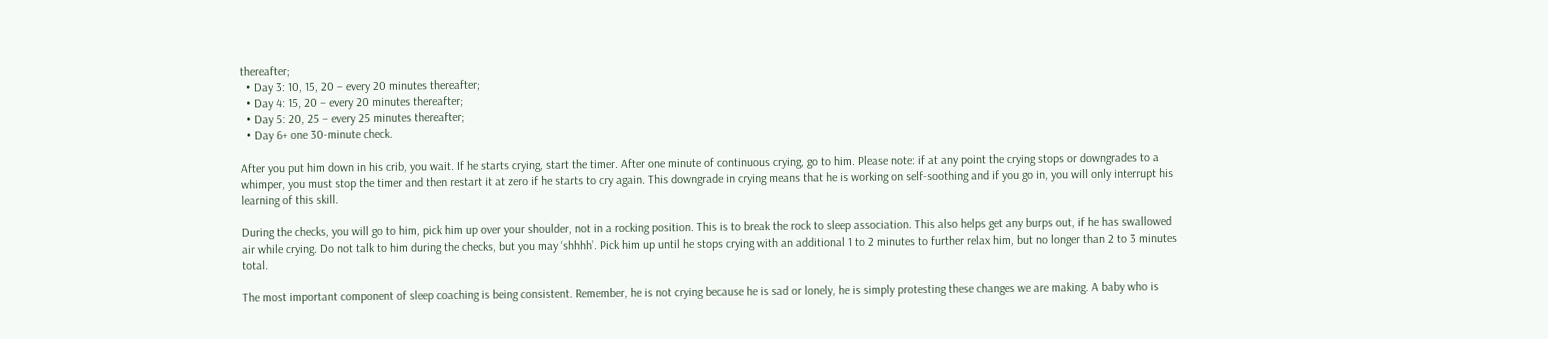thereafter;
  • Day 3: 10, 15, 20 – every 20 minutes thereafter;
  • Day 4: 15, 20 – every 20 minutes thereafter;
  • Day 5: 20, 25 – every 25 minutes thereafter;
  • Day 6+ one 30-minute check.

After you put him down in his crib, you wait. If he starts crying, start the timer. After one minute of continuous crying, go to him. Please note: if at any point the crying stops or downgrades to a whimper, you must stop the timer and then restart it at zero if he starts to cry again. This downgrade in crying means that he is working on self-soothing and if you go in, you will only interrupt his learning of this skill.

During the checks, you will go to him, pick him up over your shoulder, not in a rocking position. This is to break the rock to sleep association. This also helps get any burps out, if he has swallowed air while crying. Do not talk to him during the checks, but you may ‘shhhh’. Pick him up until he stops crying with an additional 1 to 2 minutes to further relax him, but no longer than 2 to 3 minutes total.

The most important component of sleep coaching is being consistent. Remember, he is not crying because he is sad or lonely, he is simply protesting these changes we are making. A baby who is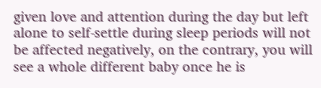given love and attention during the day but left alone to self-settle during sleep periods will not be affected negatively, on the contrary, you will see a whole different baby once he is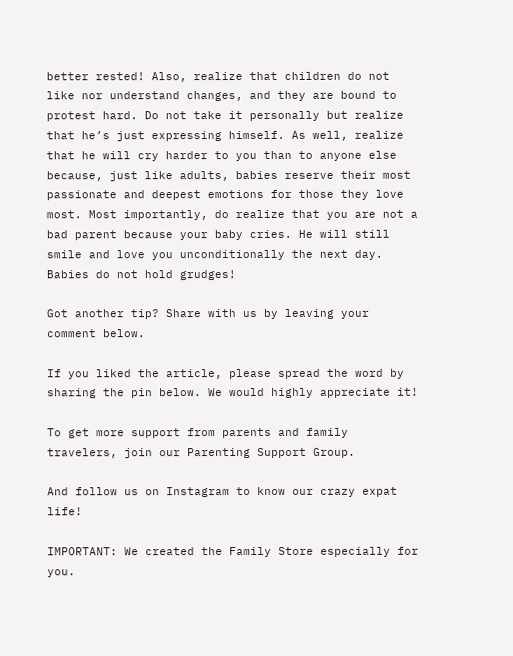better rested! Also, realize that children do not like nor understand changes, and they are bound to protest hard. Do not take it personally but realize that he’s just expressing himself. As well, realize that he will cry harder to you than to anyone else because, just like adults, babies reserve their most passionate and deepest emotions for those they love most. Most importantly, do realize that you are not a bad parent because your baby cries. He will still smile and love you unconditionally the next day. Babies do not hold grudges!

Got another tip? Share with us by leaving your comment below.

If you liked the article, please spread the word by sharing the pin below. We would highly appreciate it!

To get more support from parents and family travelers, join our Parenting Support Group.

And follow us on Instagram to know our crazy expat life!

IMPORTANT: We created the Family Store especially for you.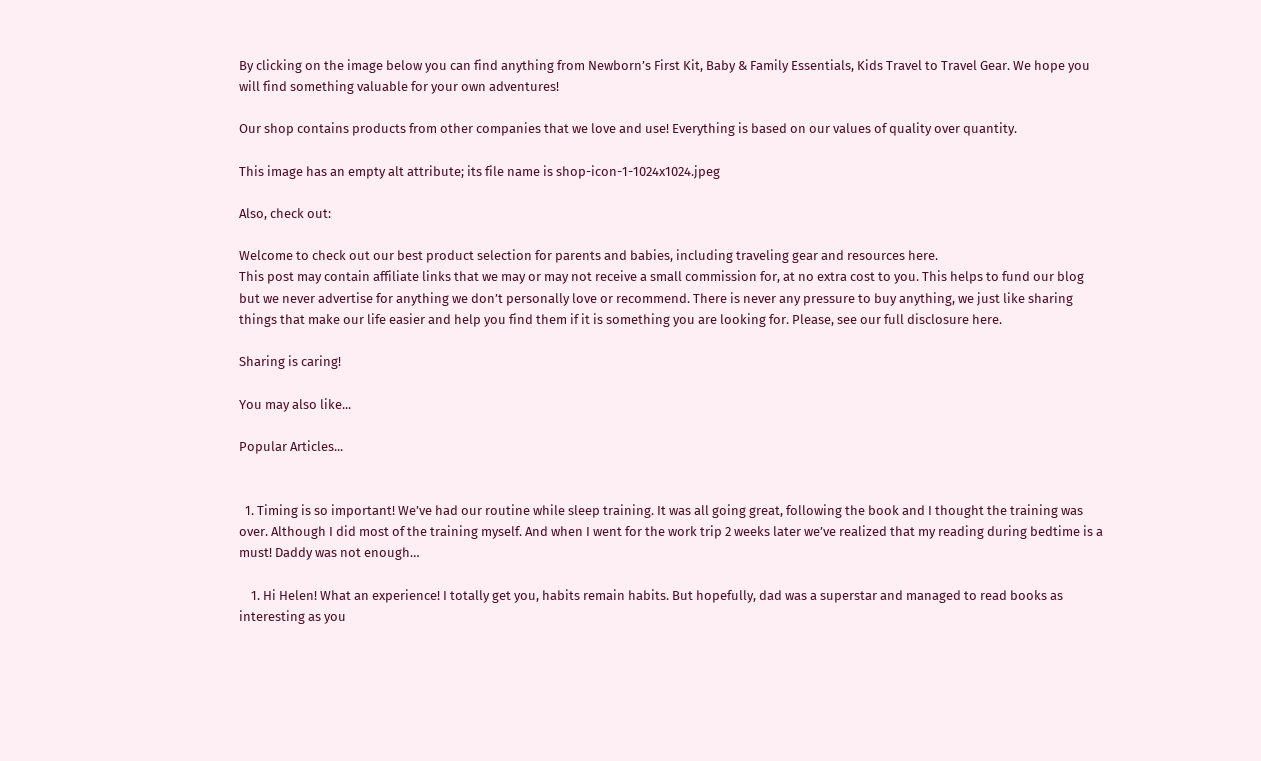By clicking on the image below you can find anything from Newborn’s First Kit, Baby & Family Essentials, Kids Travel to Travel Gear. We hope you will find something valuable for your own adventures!

Our shop contains products from other companies that we love and use! Everything is based on our values of quality over quantity.

This image has an empty alt attribute; its file name is shop-icon-1-1024x1024.jpeg

Also, check out:

Welcome to check out our best product selection for parents and babies, including traveling gear and resources here.
This post may contain affiliate links that we may or may not receive a small commission for, at no extra cost to you. This helps to fund our blog but we never advertise for anything we don’t personally love or recommend. There is never any pressure to buy anything, we just like sharing things that make our life easier and help you find them if it is something you are looking for. Please, see our full disclosure here.

Sharing is caring!

You may also like...

Popular Articles...


  1. Timing is so important! We’ve had our routine while sleep training. It was all going great, following the book and I thought the training was over. Although I did most of the training myself. And when I went for the work trip 2 weeks later we’ve realized that my reading during bedtime is a must! Daddy was not enough…

    1. Hi Helen! What an experience! I totally get you, habits remain habits. But hopefully, dad was a superstar and managed to read books as interesting as you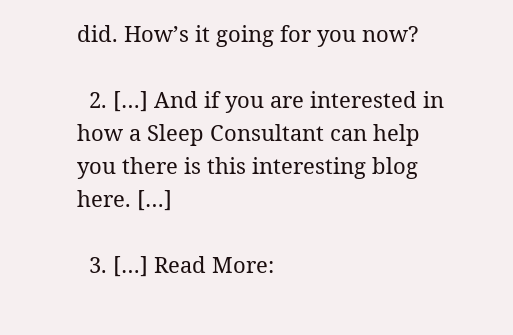did. How’s it going for you now?

  2. […] And if you are interested in how a Sleep Consultant can help you there is this interesting blog here. […]

  3. […] Read More: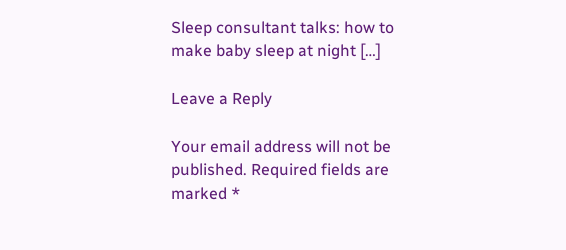Sleep consultant talks: how to make baby sleep at night […]

Leave a Reply

Your email address will not be published. Required fields are marked *